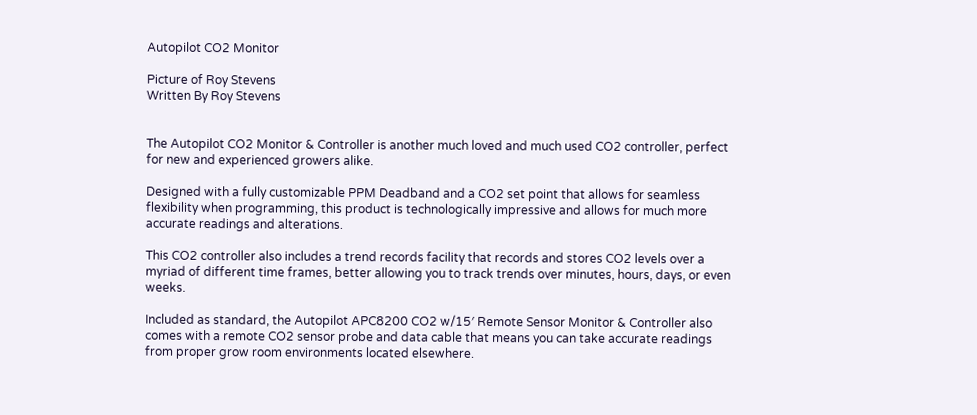Autopilot CO2 Monitor

Picture of Roy Stevens
Written By Roy Stevens


The Autopilot CO2 Monitor & Controller is another much loved and much used CO2 controller, perfect for new and experienced growers alike.

Designed with a fully customizable PPM Deadband and a CO2 set point that allows for seamless flexibility when programming, this product is technologically impressive and allows for much more accurate readings and alterations.

This CO2 controller also includes a trend records facility that records and stores CO2 levels over a myriad of different time frames, better allowing you to track trends over minutes, hours, days, or even weeks.

Included as standard, the Autopilot APC8200 CO2 w/15′ Remote Sensor Monitor & Controller also comes with a remote CO2 sensor probe and data cable that means you can take accurate readings from proper grow room environments located elsewhere.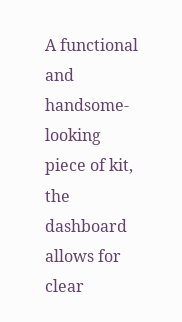A functional and handsome-looking piece of kit, the dashboard allows for clear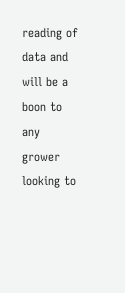reading of data and will be a boon to any grower looking to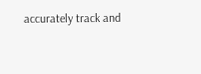accurately track and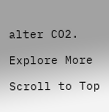alter CO2.

Explore More

Scroll to Top